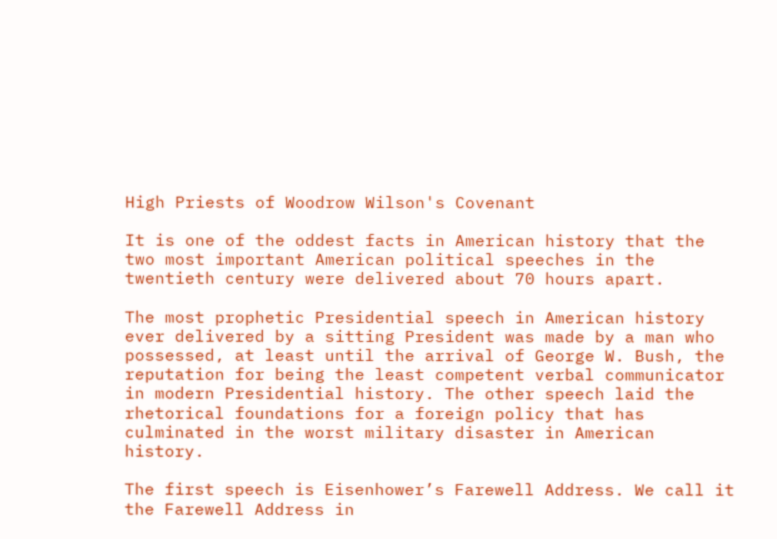High Priests of Woodrow Wilson's Covenant

It is one of the oddest facts in American history that the two most important American political speeches in the twentieth century were delivered about 70 hours apart.

The most prophetic Presidential speech in American history ever delivered by a sitting President was made by a man who possessed, at least until the arrival of George W. Bush, the reputation for being the least competent verbal communicator in modern Presidential history. The other speech laid the rhetorical foundations for a foreign policy that has culminated in the worst military disaster in American history.

The first speech is Eisenhower’s Farewell Address. We call it the Farewell Address in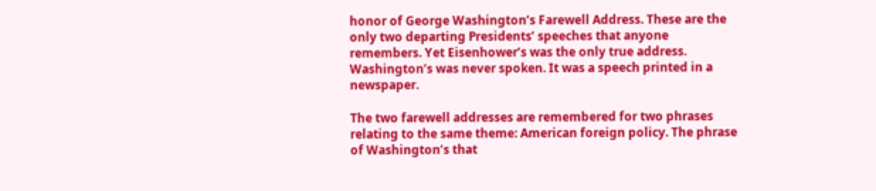honor of George Washington’s Farewell Address. These are the only two departing Presidents’ speeches that anyone remembers. Yet Eisenhower’s was the only true address. Washington’s was never spoken. It was a speech printed in a newspaper.

The two farewell addresses are remembered for two phrases relating to the same theme: American foreign policy. The phrase of Washington’s that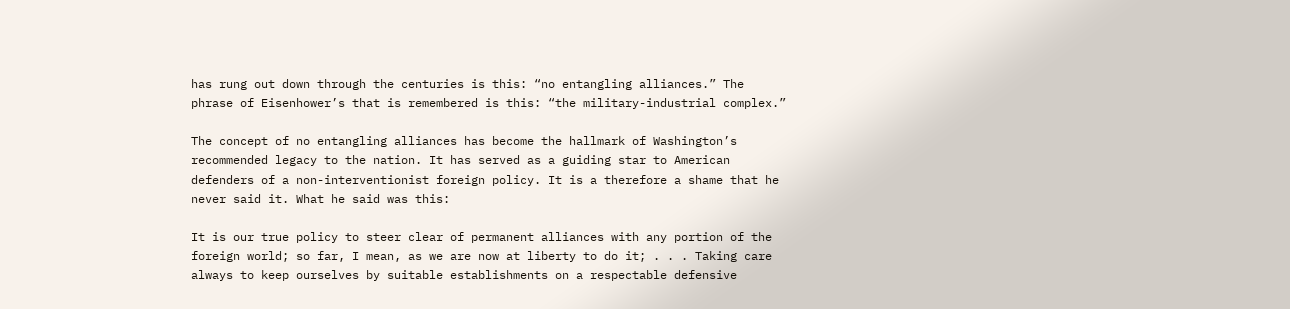has rung out down through the centuries is this: “no entangling alliances.” The phrase of Eisenhower’s that is remembered is this: “the military-industrial complex.”

The concept of no entangling alliances has become the hallmark of Washington’s recommended legacy to the nation. It has served as a guiding star to American defenders of a non-interventionist foreign policy. It is a therefore a shame that he never said it. What he said was this:

It is our true policy to steer clear of permanent alliances with any portion of the foreign world; so far, I mean, as we are now at liberty to do it; . . . Taking care always to keep ourselves by suitable establishments on a respectable defensive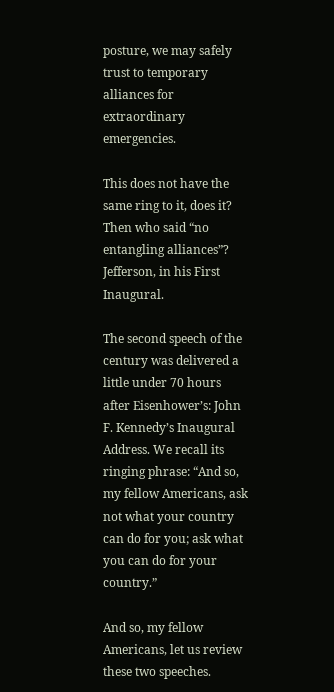posture, we may safely trust to temporary alliances for extraordinary emergencies.

This does not have the same ring to it, does it? Then who said “no entangling alliances”? Jefferson, in his First Inaugural.

The second speech of the century was delivered a little under 70 hours after Eisenhower’s: John F. Kennedy’s Inaugural Address. We recall its ringing phrase: “And so, my fellow Americans, ask not what your country can do for you; ask what you can do for your country.”

And so, my fellow Americans, let us review these two speeches.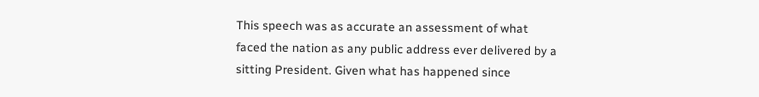This speech was as accurate an assessment of what faced the nation as any public address ever delivered by a sitting President. Given what has happened since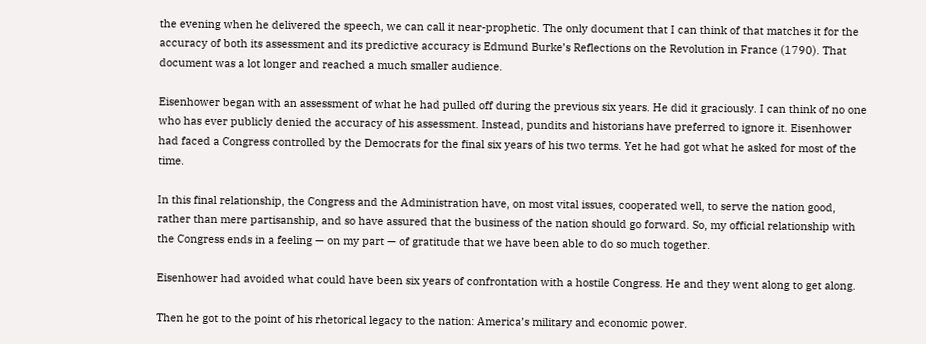the evening when he delivered the speech, we can call it near-prophetic. The only document that I can think of that matches it for the accuracy of both its assessment and its predictive accuracy is Edmund Burke’s Reflections on the Revolution in France (1790). That document was a lot longer and reached a much smaller audience.

Eisenhower began with an assessment of what he had pulled off during the previous six years. He did it graciously. I can think of no one who has ever publicly denied the accuracy of his assessment. Instead, pundits and historians have preferred to ignore it. Eisenhower had faced a Congress controlled by the Democrats for the final six years of his two terms. Yet he had got what he asked for most of the time.

In this final relationship, the Congress and the Administration have, on most vital issues, cooperated well, to serve the nation good, rather than mere partisanship, and so have assured that the business of the nation should go forward. So, my official relationship with the Congress ends in a feeling — on my part — of gratitude that we have been able to do so much together.

Eisenhower had avoided what could have been six years of confrontation with a hostile Congress. He and they went along to get along.

Then he got to the point of his rhetorical legacy to the nation: America’s military and economic power.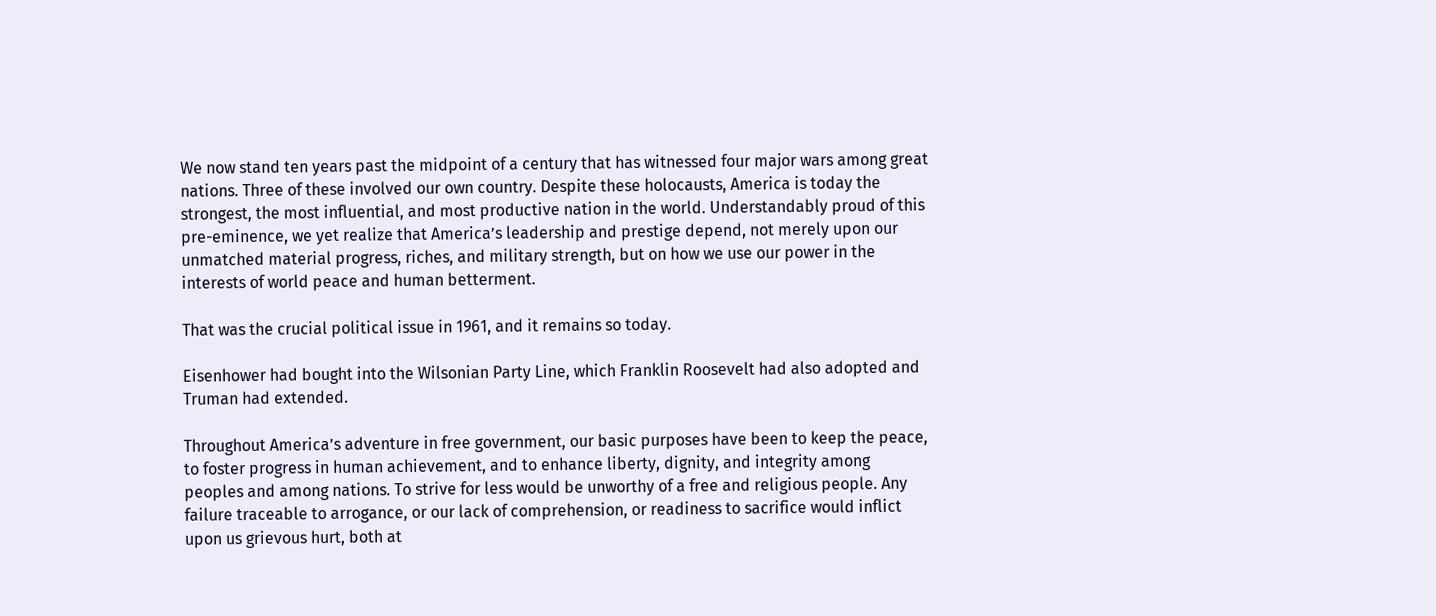We now stand ten years past the midpoint of a century that has witnessed four major wars among great nations. Three of these involved our own country. Despite these holocausts, America is today the strongest, the most influential, and most productive nation in the world. Understandably proud of this pre-eminence, we yet realize that America’s leadership and prestige depend, not merely upon our unmatched material progress, riches, and military strength, but on how we use our power in the interests of world peace and human betterment.

That was the crucial political issue in 1961, and it remains so today.

Eisenhower had bought into the Wilsonian Party Line, which Franklin Roosevelt had also adopted and Truman had extended.

Throughout America’s adventure in free government, our basic purposes have been to keep the peace, to foster progress in human achievement, and to enhance liberty, dignity, and integrity among peoples and among nations. To strive for less would be unworthy of a free and religious people. Any failure traceable to arrogance, or our lack of comprehension, or readiness to sacrifice would inflict upon us grievous hurt, both at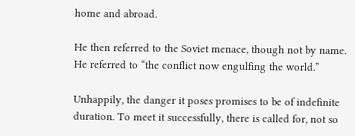home and abroad.

He then referred to the Soviet menace, though not by name. He referred to “the conflict now engulfing the world.”

Unhappily, the danger it poses promises to be of indefinite duration. To meet it successfully, there is called for, not so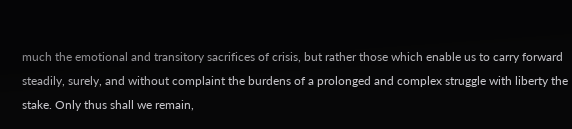much the emotional and transitory sacrifices of crisis, but rather those which enable us to carry forward steadily, surely, and without complaint the burdens of a prolonged and complex struggle with liberty the stake. Only thus shall we remain,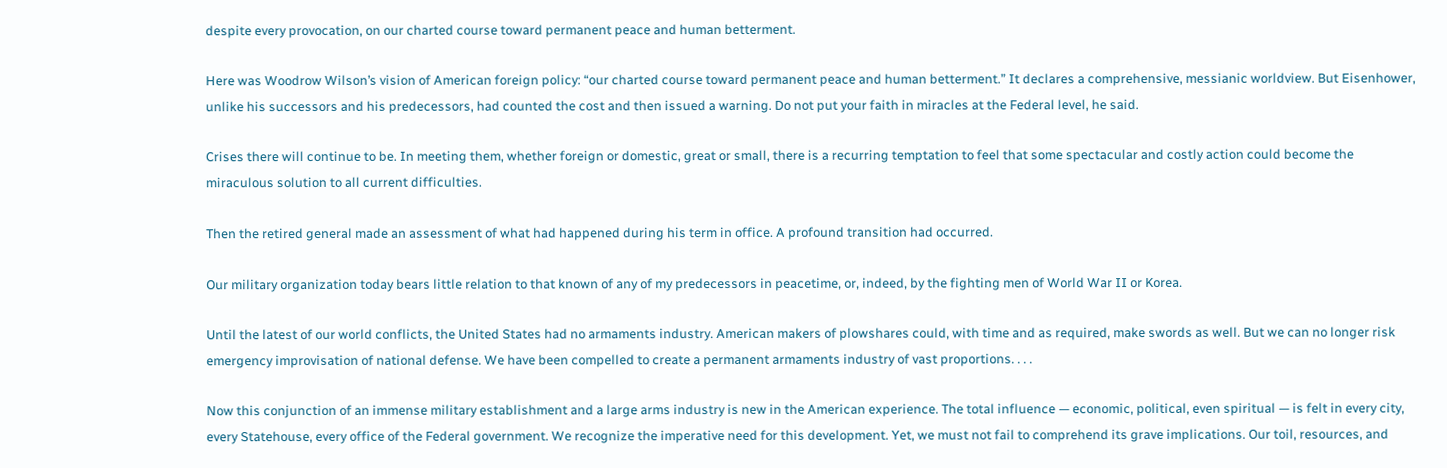despite every provocation, on our charted course toward permanent peace and human betterment.

Here was Woodrow Wilson’s vision of American foreign policy: “our charted course toward permanent peace and human betterment.” It declares a comprehensive, messianic worldview. But Eisenhower, unlike his successors and his predecessors, had counted the cost and then issued a warning. Do not put your faith in miracles at the Federal level, he said.

Crises there will continue to be. In meeting them, whether foreign or domestic, great or small, there is a recurring temptation to feel that some spectacular and costly action could become the miraculous solution to all current difficulties.

Then the retired general made an assessment of what had happened during his term in office. A profound transition had occurred.

Our military organization today bears little relation to that known of any of my predecessors in peacetime, or, indeed, by the fighting men of World War II or Korea.

Until the latest of our world conflicts, the United States had no armaments industry. American makers of plowshares could, with time and as required, make swords as well. But we can no longer risk emergency improvisation of national defense. We have been compelled to create a permanent armaments industry of vast proportions. . . .

Now this conjunction of an immense military establishment and a large arms industry is new in the American experience. The total influence — economic, political, even spiritual — is felt in every city, every Statehouse, every office of the Federal government. We recognize the imperative need for this development. Yet, we must not fail to comprehend its grave implications. Our toil, resources, and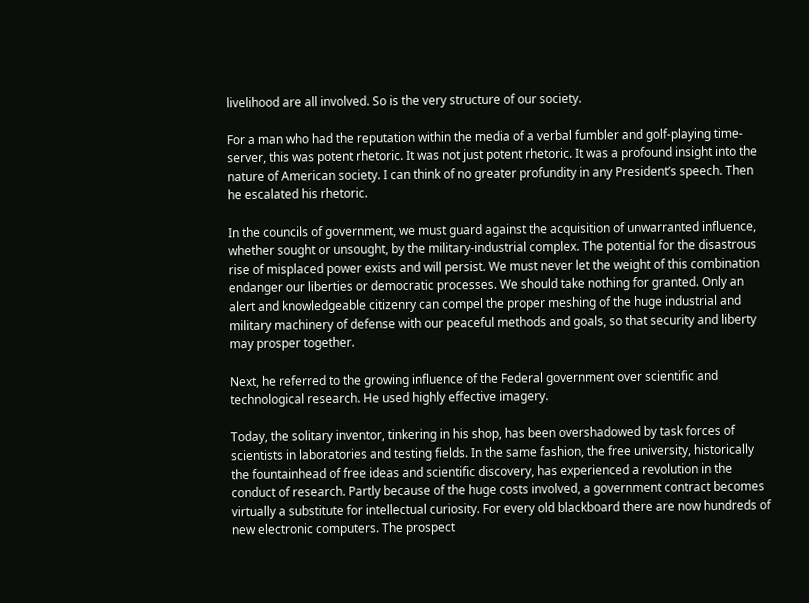livelihood are all involved. So is the very structure of our society.

For a man who had the reputation within the media of a verbal fumbler and golf-playing time-server, this was potent rhetoric. It was not just potent rhetoric. It was a profound insight into the nature of American society. I can think of no greater profundity in any President’s speech. Then he escalated his rhetoric.

In the councils of government, we must guard against the acquisition of unwarranted influence, whether sought or unsought, by the military-industrial complex. The potential for the disastrous rise of misplaced power exists and will persist. We must never let the weight of this combination endanger our liberties or democratic processes. We should take nothing for granted. Only an alert and knowledgeable citizenry can compel the proper meshing of the huge industrial and military machinery of defense with our peaceful methods and goals, so that security and liberty may prosper together.

Next, he referred to the growing influence of the Federal government over scientific and technological research. He used highly effective imagery.

Today, the solitary inventor, tinkering in his shop, has been overshadowed by task forces of scientists in laboratories and testing fields. In the same fashion, the free university, historically the fountainhead of free ideas and scientific discovery, has experienced a revolution in the conduct of research. Partly because of the huge costs involved, a government contract becomes virtually a substitute for intellectual curiosity. For every old blackboard there are now hundreds of new electronic computers. The prospect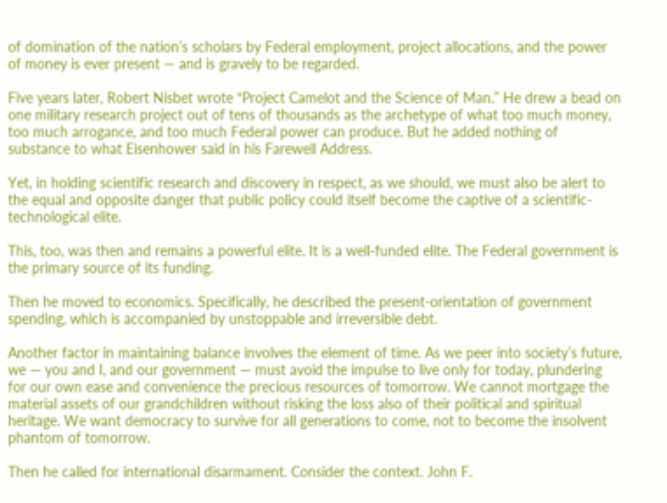of domination of the nation’s scholars by Federal employment, project allocations, and the power of money is ever present — and is gravely to be regarded.

Five years later, Robert Nisbet wrote “Project Camelot and the Science of Man.” He drew a bead on one military research project out of tens of thousands as the archetype of what too much money, too much arrogance, and too much Federal power can produce. But he added nothing of substance to what Eisenhower said in his Farewell Address.

Yet, in holding scientific research and discovery in respect, as we should, we must also be alert to the equal and opposite danger that public policy could itself become the captive of a scientific-technological elite.

This, too, was then and remains a powerful elite. It is a well-funded elite. The Federal government is the primary source of its funding.

Then he moved to economics. Specifically, he described the present-orientation of government spending, which is accompanied by unstoppable and irreversible debt.

Another factor in maintaining balance involves the element of time. As we peer into society’s future, we — you and I, and our government — must avoid the impulse to live only for today, plundering for our own ease and convenience the precious resources of tomorrow. We cannot mortgage the material assets of our grandchildren without risking the loss also of their political and spiritual heritage. We want democracy to survive for all generations to come, not to become the insolvent phantom of tomorrow.

Then he called for international disarmament. Consider the context. John F.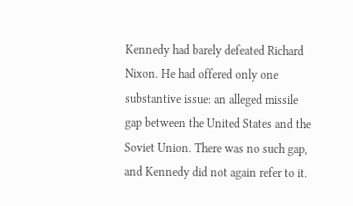Kennedy had barely defeated Richard Nixon. He had offered only one substantive issue: an alleged missile gap between the United States and the Soviet Union. There was no such gap, and Kennedy did not again refer to it.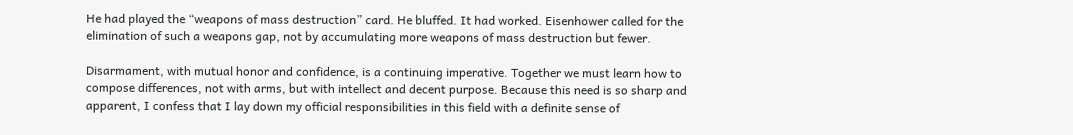He had played the “weapons of mass destruction” card. He bluffed. It had worked. Eisenhower called for the elimination of such a weapons gap, not by accumulating more weapons of mass destruction but fewer.

Disarmament, with mutual honor and confidence, is a continuing imperative. Together we must learn how to compose differences, not with arms, but with intellect and decent purpose. Because this need is so sharp and apparent, I confess that I lay down my official responsibilities in this field with a definite sense of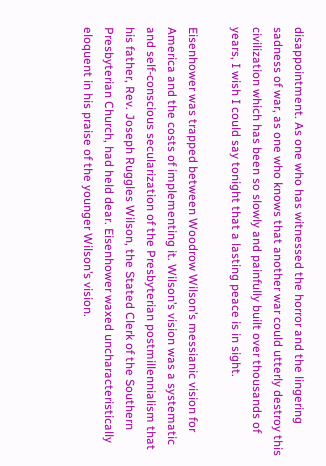disappointment. As one who has witnessed the horror and the lingering sadness of war, as one who knows that another war could utterly destroy this civilization which has been so slowly and painfully built over thousands of years, I wish I could say tonight that a lasting peace is in sight.

Eisenhower was trapped between Woodrow Wilson’s messianic vision for America and the costs of implementing it. Wilson’s vision was a systematic and self-conscious secularization of the Presbyterian postmillennialism that his father, Rev. Joseph Ruggles Wilson, the Stated Clerk of the Southern Presbyterian Church, had held dear. Eisenhower waxed uncharacteristically eloquent in his praise of the younger Wilson’s vision.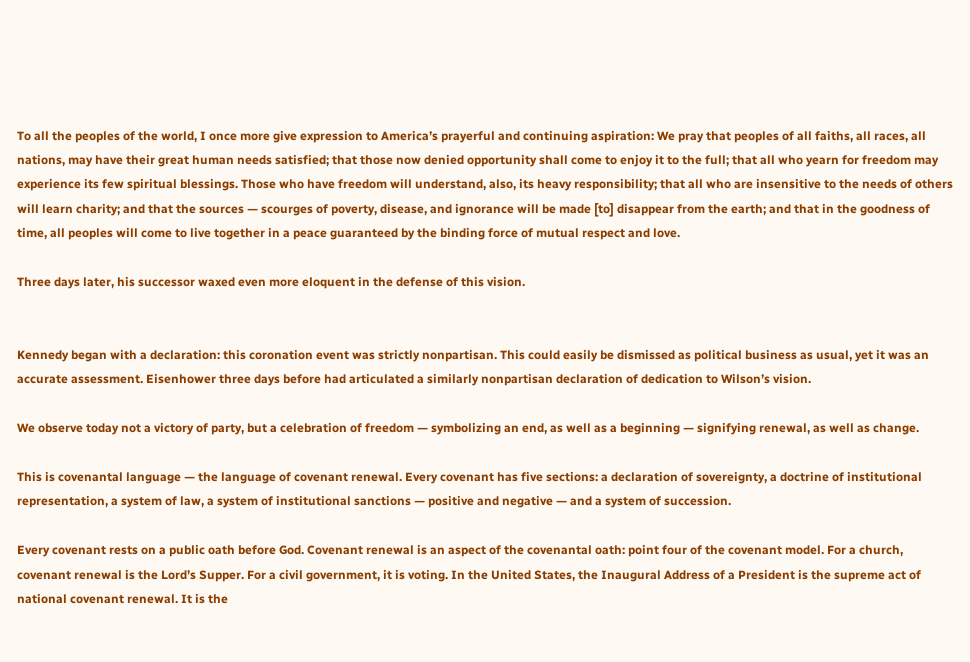To all the peoples of the world, I once more give expression to America’s prayerful and continuing aspiration: We pray that peoples of all faiths, all races, all nations, may have their great human needs satisfied; that those now denied opportunity shall come to enjoy it to the full; that all who yearn for freedom may experience its few spiritual blessings. Those who have freedom will understand, also, its heavy responsibility; that all who are insensitive to the needs of others will learn charity; and that the sources — scourges of poverty, disease, and ignorance will be made [to] disappear from the earth; and that in the goodness of time, all peoples will come to live together in a peace guaranteed by the binding force of mutual respect and love.

Three days later, his successor waxed even more eloquent in the defense of this vision.


Kennedy began with a declaration: this coronation event was strictly nonpartisan. This could easily be dismissed as political business as usual, yet it was an accurate assessment. Eisenhower three days before had articulated a similarly nonpartisan declaration of dedication to Wilson’s vision.

We observe today not a victory of party, but a celebration of freedom — symbolizing an end, as well as a beginning — signifying renewal, as well as change.

This is covenantal language — the language of covenant renewal. Every covenant has five sections: a declaration of sovereignty, a doctrine of institutional representation, a system of law, a system of institutional sanctions — positive and negative — and a system of succession.

Every covenant rests on a public oath before God. Covenant renewal is an aspect of the covenantal oath: point four of the covenant model. For a church, covenant renewal is the Lord’s Supper. For a civil government, it is voting. In the United States, the Inaugural Address of a President is the supreme act of national covenant renewal. It is the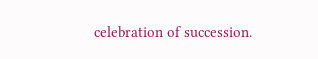celebration of succession.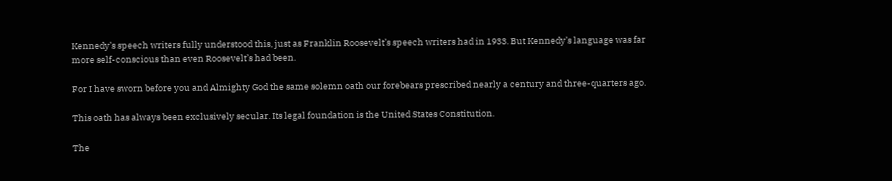Kennedy’s speech writers fully understood this, just as Franklin Roosevelt’s speech writers had in 1933. But Kennedy’s language was far more self-conscious than even Roosevelt’s had been.

For I have sworn before you and Almighty God the same solemn oath our forebears prescribed nearly a century and three-quarters ago.

This oath has always been exclusively secular. Its legal foundation is the United States Constitution.

The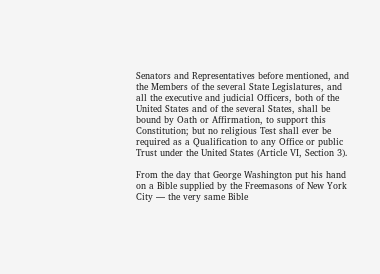Senators and Representatives before mentioned, and the Members of the several State Legislatures, and all the executive and judicial Officers, both of the United States and of the several States, shall be bound by Oath or Affirmation, to support this Constitution; but no religious Test shall ever be required as a Qualification to any Office or public Trust under the United States (Article VI, Section 3).

From the day that George Washington put his hand on a Bible supplied by the Freemasons of New York City — the very same Bible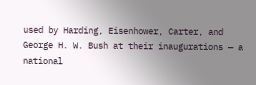used by Harding, Eisenhower, Carter, and George H. W. Bush at their inaugurations — a national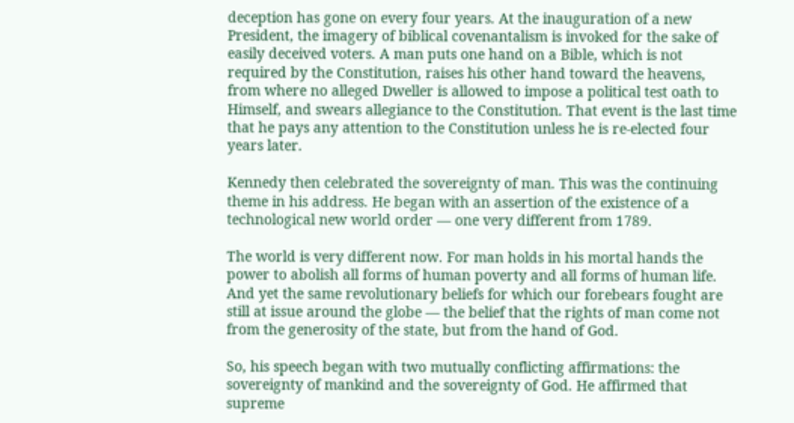deception has gone on every four years. At the inauguration of a new President, the imagery of biblical covenantalism is invoked for the sake of easily deceived voters. A man puts one hand on a Bible, which is not required by the Constitution, raises his other hand toward the heavens, from where no alleged Dweller is allowed to impose a political test oath to Himself, and swears allegiance to the Constitution. That event is the last time that he pays any attention to the Constitution unless he is re-elected four years later.

Kennedy then celebrated the sovereignty of man. This was the continuing theme in his address. He began with an assertion of the existence of a technological new world order — one very different from 1789.

The world is very different now. For man holds in his mortal hands the power to abolish all forms of human poverty and all forms of human life. And yet the same revolutionary beliefs for which our forebears fought are still at issue around the globe — the belief that the rights of man come not from the generosity of the state, but from the hand of God.

So, his speech began with two mutually conflicting affirmations: the sovereignty of mankind and the sovereignty of God. He affirmed that supreme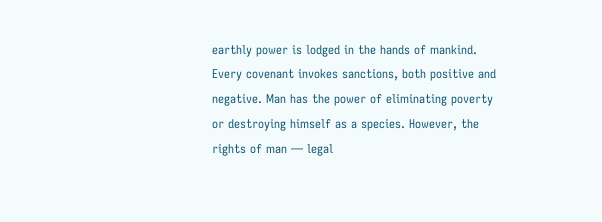earthly power is lodged in the hands of mankind. Every covenant invokes sanctions, both positive and negative. Man has the power of eliminating poverty or destroying himself as a species. However, the rights of man — legal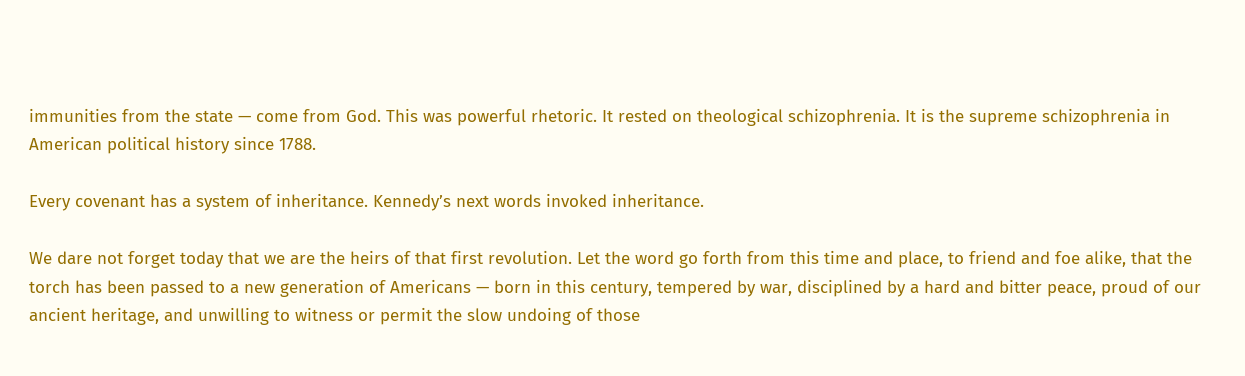immunities from the state — come from God. This was powerful rhetoric. It rested on theological schizophrenia. It is the supreme schizophrenia in American political history since 1788.

Every covenant has a system of inheritance. Kennedy’s next words invoked inheritance.

We dare not forget today that we are the heirs of that first revolution. Let the word go forth from this time and place, to friend and foe alike, that the torch has been passed to a new generation of Americans — born in this century, tempered by war, disciplined by a hard and bitter peace, proud of our ancient heritage, and unwilling to witness or permit the slow undoing of those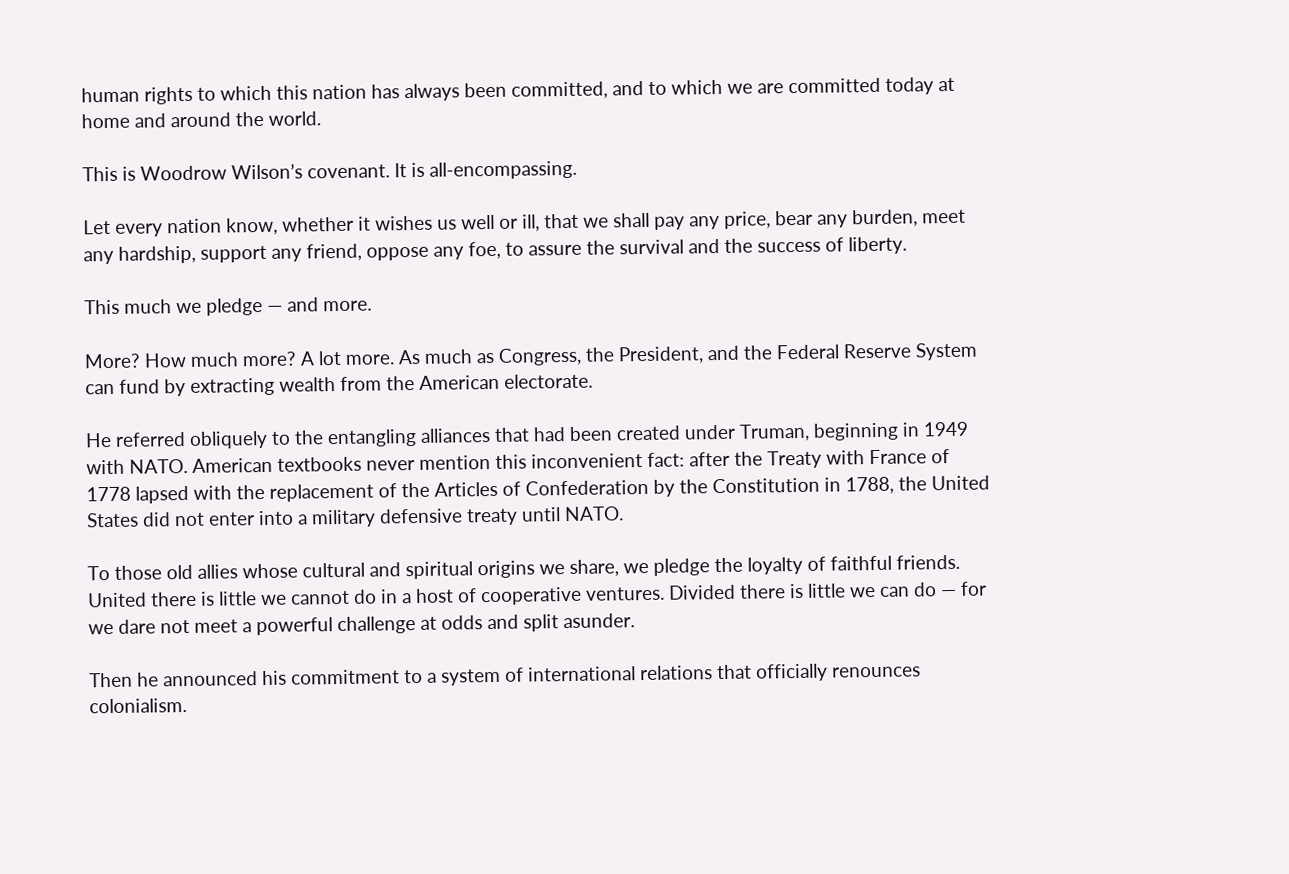human rights to which this nation has always been committed, and to which we are committed today at home and around the world.

This is Woodrow Wilson’s covenant. It is all-encompassing.

Let every nation know, whether it wishes us well or ill, that we shall pay any price, bear any burden, meet any hardship, support any friend, oppose any foe, to assure the survival and the success of liberty.

This much we pledge — and more.

More? How much more? A lot more. As much as Congress, the President, and the Federal Reserve System can fund by extracting wealth from the American electorate.

He referred obliquely to the entangling alliances that had been created under Truman, beginning in 1949 with NATO. American textbooks never mention this inconvenient fact: after the Treaty with France of 1778 lapsed with the replacement of the Articles of Confederation by the Constitution in 1788, the United States did not enter into a military defensive treaty until NATO.

To those old allies whose cultural and spiritual origins we share, we pledge the loyalty of faithful friends. United there is little we cannot do in a host of cooperative ventures. Divided there is little we can do — for we dare not meet a powerful challenge at odds and split asunder.

Then he announced his commitment to a system of international relations that officially renounces colonialism.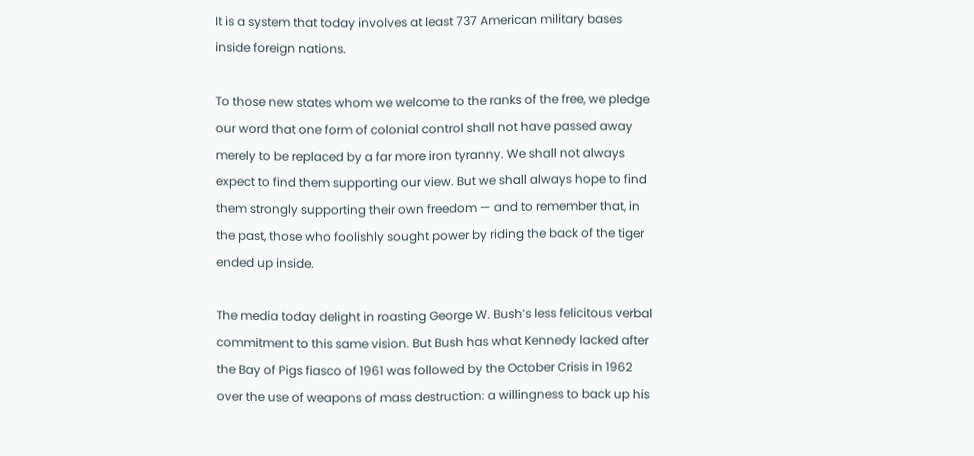It is a system that today involves at least 737 American military bases inside foreign nations.

To those new states whom we welcome to the ranks of the free, we pledge our word that one form of colonial control shall not have passed away merely to be replaced by a far more iron tyranny. We shall not always expect to find them supporting our view. But we shall always hope to find them strongly supporting their own freedom — and to remember that, in the past, those who foolishly sought power by riding the back of the tiger ended up inside.

The media today delight in roasting George W. Bush’s less felicitous verbal commitment to this same vision. But Bush has what Kennedy lacked after the Bay of Pigs fiasco of 1961 was followed by the October Crisis in 1962 over the use of weapons of mass destruction: a willingness to back up his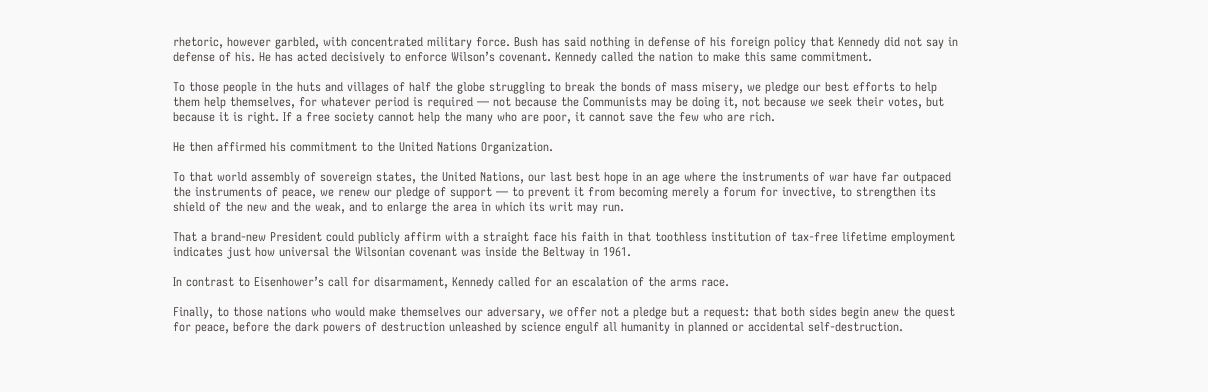rhetoric, however garbled, with concentrated military force. Bush has said nothing in defense of his foreign policy that Kennedy did not say in defense of his. He has acted decisively to enforce Wilson’s covenant. Kennedy called the nation to make this same commitment.

To those people in the huts and villages of half the globe struggling to break the bonds of mass misery, we pledge our best efforts to help them help themselves, for whatever period is required — not because the Communists may be doing it, not because we seek their votes, but because it is right. If a free society cannot help the many who are poor, it cannot save the few who are rich.

He then affirmed his commitment to the United Nations Organization.

To that world assembly of sovereign states, the United Nations, our last best hope in an age where the instruments of war have far outpaced the instruments of peace, we renew our pledge of support — to prevent it from becoming merely a forum for invective, to strengthen its shield of the new and the weak, and to enlarge the area in which its writ may run.

That a brand-new President could publicly affirm with a straight face his faith in that toothless institution of tax-free lifetime employment indicates just how universal the Wilsonian covenant was inside the Beltway in 1961.

In contrast to Eisenhower’s call for disarmament, Kennedy called for an escalation of the arms race.

Finally, to those nations who would make themselves our adversary, we offer not a pledge but a request: that both sides begin anew the quest for peace, before the dark powers of destruction unleashed by science engulf all humanity in planned or accidental self-destruction.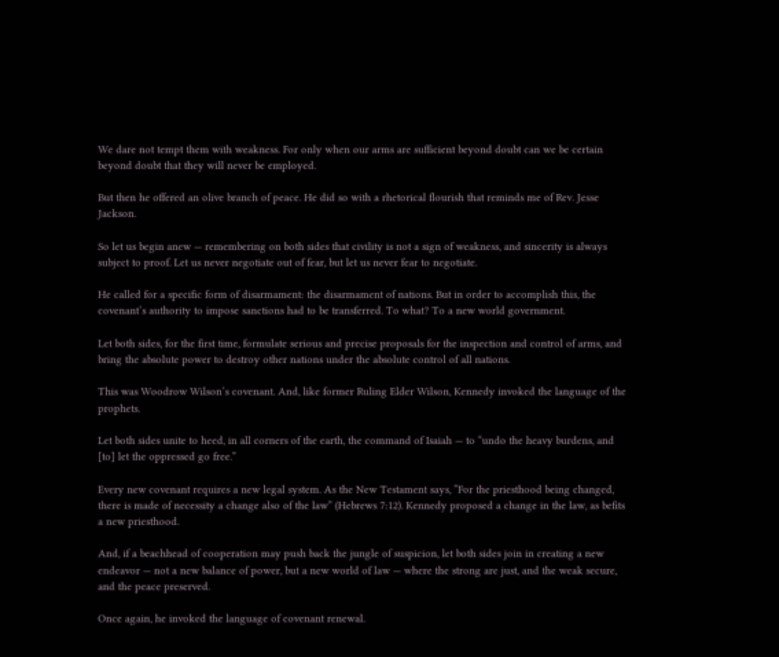We dare not tempt them with weakness. For only when our arms are sufficient beyond doubt can we be certain beyond doubt that they will never be employed.

But then he offered an olive branch of peace. He did so with a rhetorical flourish that reminds me of Rev. Jesse Jackson.

So let us begin anew — remembering on both sides that civility is not a sign of weakness, and sincerity is always subject to proof. Let us never negotiate out of fear, but let us never fear to negotiate.

He called for a specific form of disarmament: the disarmament of nations. But in order to accomplish this, the covenant’s authority to impose sanctions had to be transferred. To what? To a new world government.

Let both sides, for the first time, formulate serious and precise proposals for the inspection and control of arms, and bring the absolute power to destroy other nations under the absolute control of all nations.

This was Woodrow Wilson’s covenant. And, like former Ruling Elder Wilson, Kennedy invoked the language of the prophets.

Let both sides unite to heed, in all corners of the earth, the command of Isaiah — to “undo the heavy burdens, and [to] let the oppressed go free.”

Every new covenant requires a new legal system. As the New Testament says, “For the priesthood being changed, there is made of necessity a change also of the law” (Hebrews 7:12). Kennedy proposed a change in the law, as befits a new priesthood.

And, if a beachhead of cooperation may push back the jungle of suspicion, let both sides join in creating a new endeavor — not a new balance of power, but a new world of law — where the strong are just, and the weak secure, and the peace preserved.

Once again, he invoked the language of covenant renewal.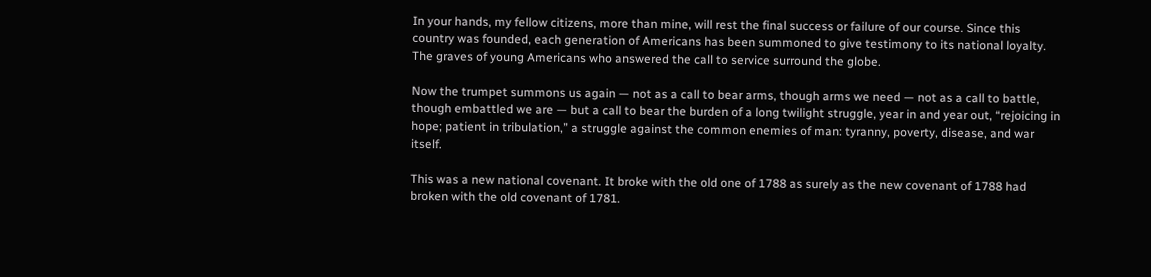In your hands, my fellow citizens, more than mine, will rest the final success or failure of our course. Since this country was founded, each generation of Americans has been summoned to give testimony to its national loyalty. The graves of young Americans who answered the call to service surround the globe.

Now the trumpet summons us again — not as a call to bear arms, though arms we need — not as a call to battle, though embattled we are — but a call to bear the burden of a long twilight struggle, year in and year out, “rejoicing in hope; patient in tribulation,” a struggle against the common enemies of man: tyranny, poverty, disease, and war itself.

This was a new national covenant. It broke with the old one of 1788 as surely as the new covenant of 1788 had broken with the old covenant of 1781.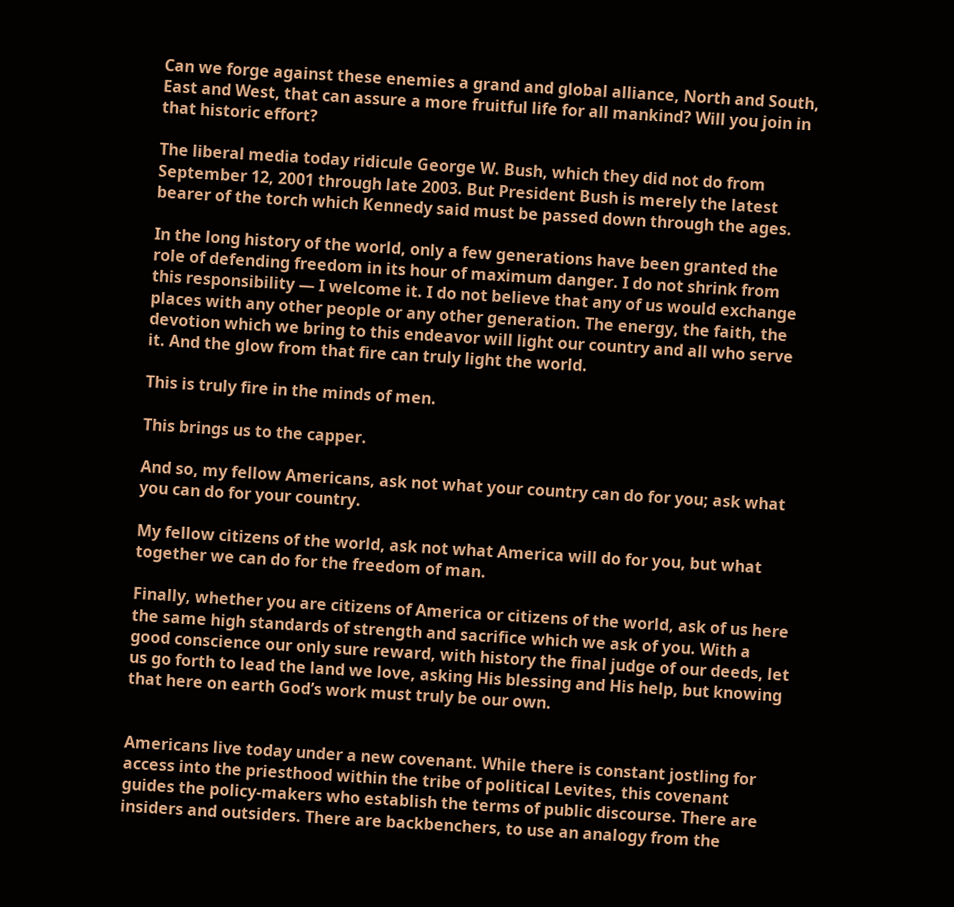Can we forge against these enemies a grand and global alliance, North and South, East and West, that can assure a more fruitful life for all mankind? Will you join in that historic effort?

The liberal media today ridicule George W. Bush, which they did not do from September 12, 2001 through late 2003. But President Bush is merely the latest bearer of the torch which Kennedy said must be passed down through the ages.

In the long history of the world, only a few generations have been granted the role of defending freedom in its hour of maximum danger. I do not shrink from this responsibility — I welcome it. I do not believe that any of us would exchange places with any other people or any other generation. The energy, the faith, the devotion which we bring to this endeavor will light our country and all who serve it. And the glow from that fire can truly light the world.

This is truly fire in the minds of men.

This brings us to the capper.

And so, my fellow Americans, ask not what your country can do for you; ask what you can do for your country.

My fellow citizens of the world, ask not what America will do for you, but what together we can do for the freedom of man.

Finally, whether you are citizens of America or citizens of the world, ask of us here the same high standards of strength and sacrifice which we ask of you. With a good conscience our only sure reward, with history the final judge of our deeds, let us go forth to lead the land we love, asking His blessing and His help, but knowing that here on earth God’s work must truly be our own.


Americans live today under a new covenant. While there is constant jostling for access into the priesthood within the tribe of political Levites, this covenant guides the policy-makers who establish the terms of public discourse. There are insiders and outsiders. There are backbenchers, to use an analogy from the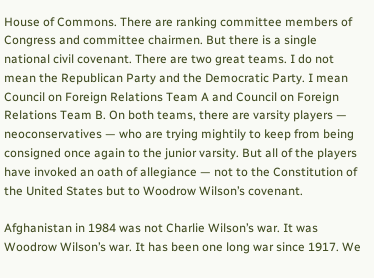House of Commons. There are ranking committee members of Congress and committee chairmen. But there is a single national civil covenant. There are two great teams. I do not mean the Republican Party and the Democratic Party. I mean Council on Foreign Relations Team A and Council on Foreign Relations Team B. On both teams, there are varsity players — neoconservatives — who are trying mightily to keep from being consigned once again to the junior varsity. But all of the players have invoked an oath of allegiance — not to the Constitution of the United States but to Woodrow Wilson’s covenant.

Afghanistan in 1984 was not Charlie Wilson’s war. It was Woodrow Wilson’s war. It has been one long war since 1917. We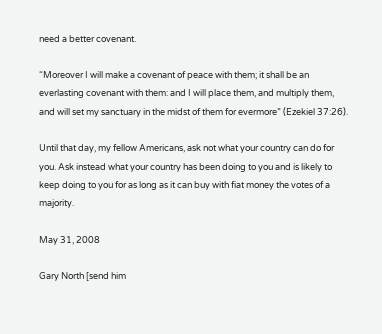need a better covenant.

“Moreover I will make a covenant of peace with them; it shall be an everlasting covenant with them: and I will place them, and multiply them, and will set my sanctuary in the midst of them for evermore” (Ezekiel 37:26).

Until that day, my fellow Americans, ask not what your country can do for you. Ask instead what your country has been doing to you and is likely to keep doing to you for as long as it can buy with fiat money the votes of a majority.

May 31, 2008

Gary North [send him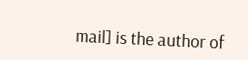mail] is the author of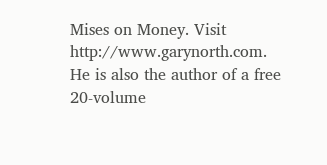Mises on Money. Visit http://www.garynorth.com. He is also the author of a free 20-volume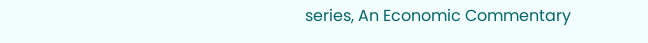series, An Economic Commentary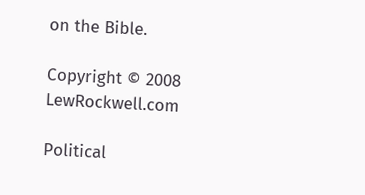on the Bible.

Copyright © 2008 LewRockwell.com

Political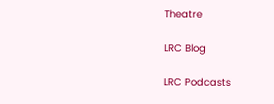Theatre

LRC Blog

LRC Podcasts